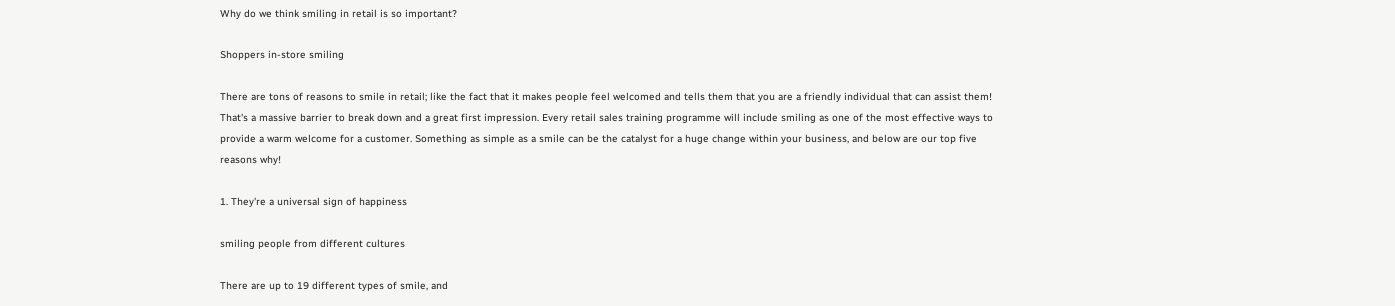Why do we think smiling in retail is so important?

Shoppers in-store smiling

There are tons of reasons to smile in retail; like the fact that it makes people feel welcomed and tells them that you are a friendly individual that can assist them! That's a massive barrier to break down and a great first impression. Every retail sales training programme will include smiling as one of the most effective ways to provide a warm welcome for a customer. Something as simple as a smile can be the catalyst for a huge change within your business, and below are our top five reasons why!

1. They're a universal sign of happiness

smiling people from different cultures

There are up to 19 different types of smile, and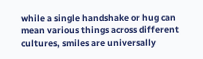while a single handshake or hug can mean various things across different cultures, smiles are universally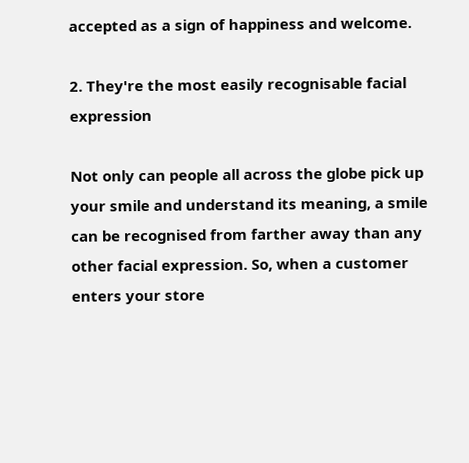accepted as a sign of happiness and welcome.

2. They're the most easily recognisable facial expression

Not only can people all across the globe pick up your smile and understand its meaning, a smile can be recognised from farther away than any other facial expression. So, when a customer enters your store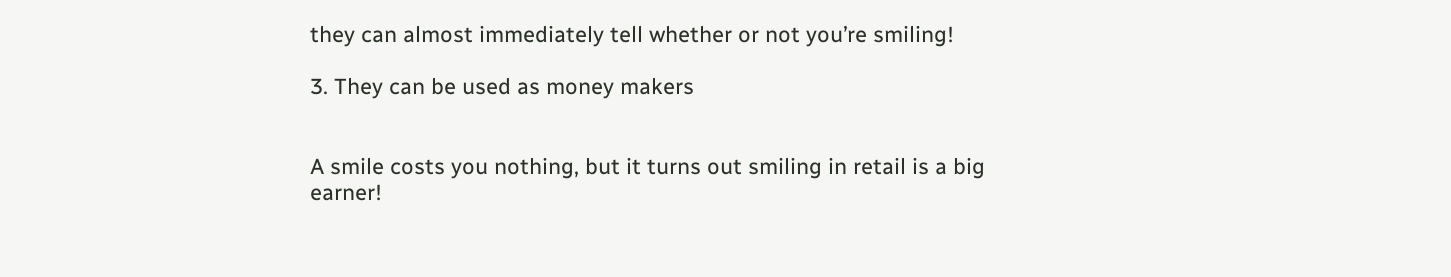they can almost immediately tell whether or not you’re smiling!

3. They can be used as money makers


A smile costs you nothing, but it turns out smiling in retail is a big earner!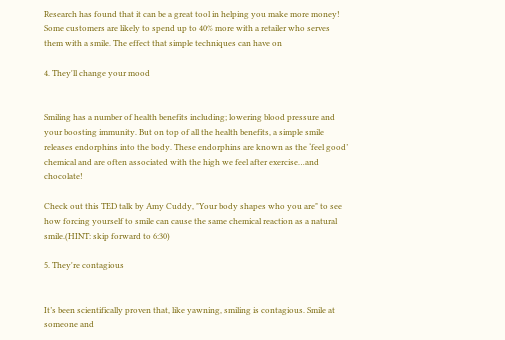Research has found that it can be a great tool in helping you make more money! Some customers are likely to spend up to 40% more with a retailer who serves them with a smile. The effect that simple techniques can have on

4. They'll change your mood


Smiling has a number of health benefits including; lowering blood pressure and your boosting immunity. But on top of all the health benefits, a simple smile releases endorphins into the body. These endorphins are known as the ‘feel good’ chemical and are often associated with the high we feel after exercise…and chocolate!

Check out this TED talk by Amy Cuddy, "Your body shapes who you are" to see how forcing yourself to smile can cause the same chemical reaction as a natural smile.(HINT: skip forward to 6:30)

5. They're contagious


It’s been scientifically proven that, like yawning, smiling is contagious. Smile at someone and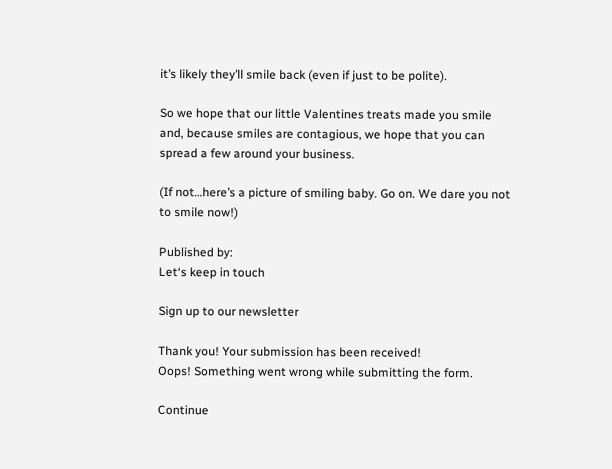it’s likely they’ll smile back (even if just to be polite).

So we hope that our little Valentines treats made you smile and, because smiles are contagious, we hope that you can spread a few around your business.

(If not…here’s a picture of smiling baby. Go on. We dare you not to smile now!)

Published by:
Let‘s keep in touch

Sign up to our newsletter

Thank you! Your submission has been received!
Oops! Something went wrong while submitting the form.

Continue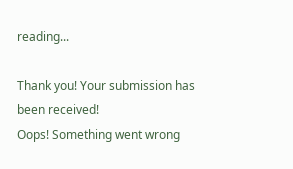reading...

Thank you! Your submission has been received!
Oops! Something went wrong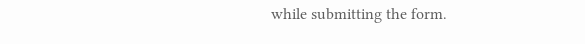while submitting the form.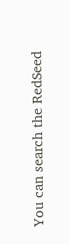You can search the RedSeed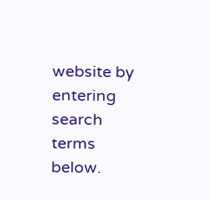website by entering search terms below.